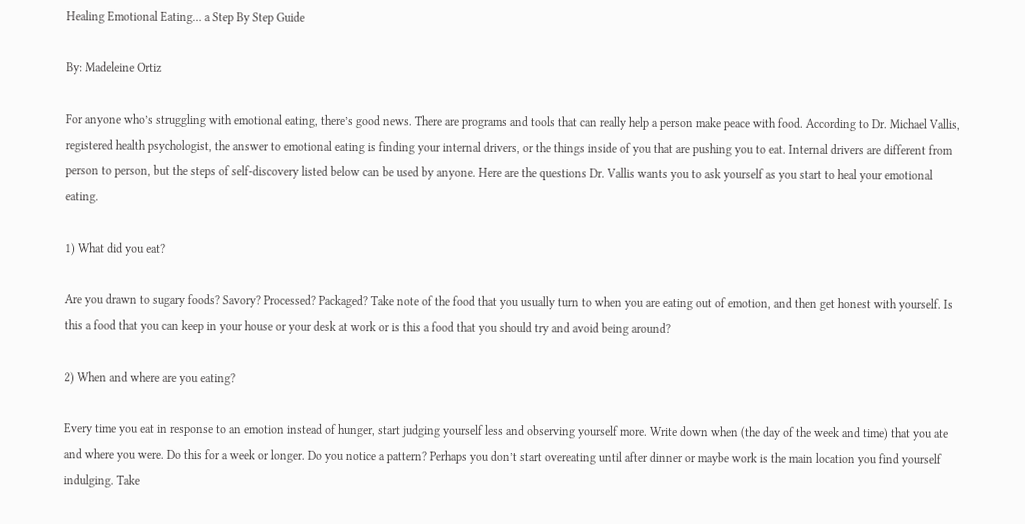Healing Emotional Eating… a Step By Step Guide

By: Madeleine Ortiz

For anyone who’s struggling with emotional eating, there’s good news. There are programs and tools that can really help a person make peace with food. According to Dr. Michael Vallis, registered health psychologist, the answer to emotional eating is finding your internal drivers, or the things inside of you that are pushing you to eat. Internal drivers are different from person to person, but the steps of self-discovery listed below can be used by anyone. Here are the questions Dr. Vallis wants you to ask yourself as you start to heal your emotional eating.

1) What did you eat?

Are you drawn to sugary foods? Savory? Processed? Packaged? Take note of the food that you usually turn to when you are eating out of emotion, and then get honest with yourself. Is this a food that you can keep in your house or your desk at work or is this a food that you should try and avoid being around?

2) When and where are you eating?

Every time you eat in response to an emotion instead of hunger, start judging yourself less and observing yourself more. Write down when (the day of the week and time) that you ate and where you were. Do this for a week or longer. Do you notice a pattern? Perhaps you don’t start overeating until after dinner or maybe work is the main location you find yourself indulging. Take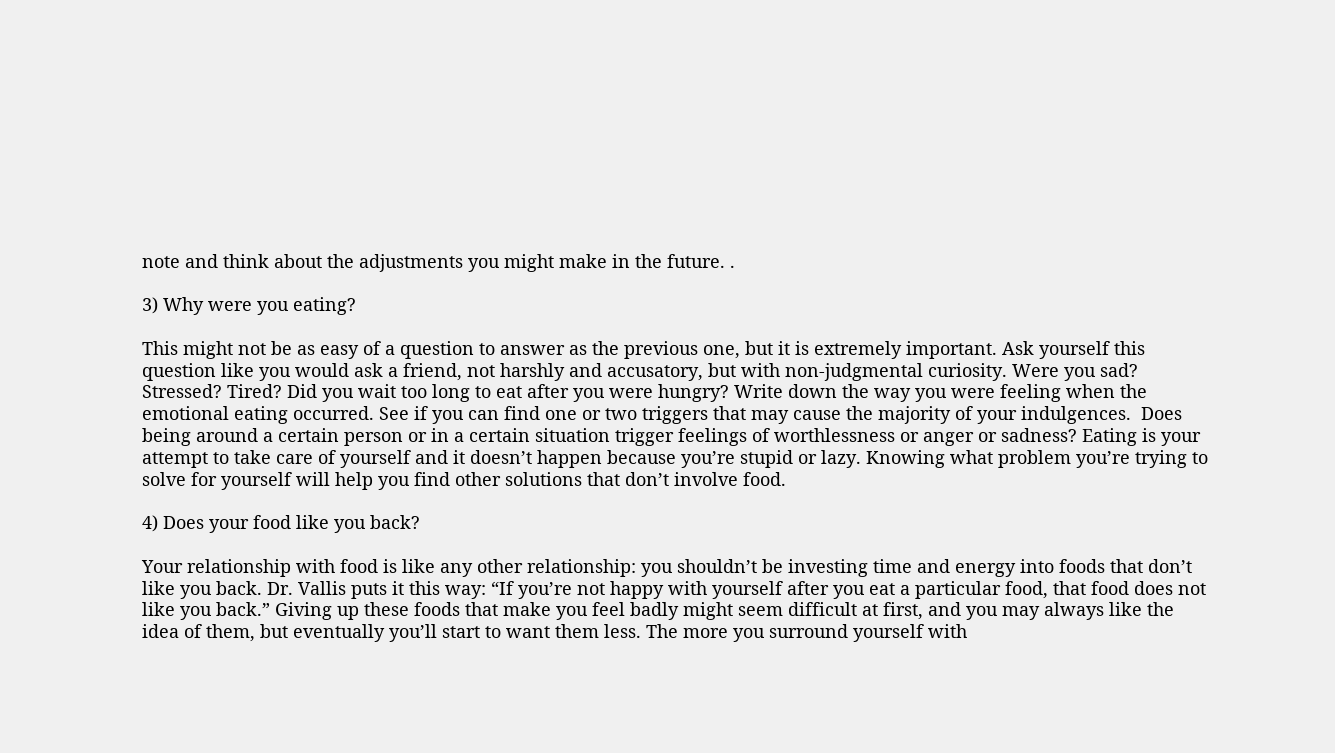note and think about the adjustments you might make in the future. .

3) Why were you eating?

This might not be as easy of a question to answer as the previous one, but it is extremely important. Ask yourself this question like you would ask a friend, not harshly and accusatory, but with non-judgmental curiosity. Were you sad? Stressed? Tired? Did you wait too long to eat after you were hungry? Write down the way you were feeling when the emotional eating occurred. See if you can find one or two triggers that may cause the majority of your indulgences.  Does being around a certain person or in a certain situation trigger feelings of worthlessness or anger or sadness? Eating is your attempt to take care of yourself and it doesn’t happen because you’re stupid or lazy. Knowing what problem you’re trying to solve for yourself will help you find other solutions that don’t involve food.

4) Does your food like you back?

Your relationship with food is like any other relationship: you shouldn’t be investing time and energy into foods that don’t like you back. Dr. Vallis puts it this way: “If you’re not happy with yourself after you eat a particular food, that food does not like you back.” Giving up these foods that make you feel badly might seem difficult at first, and you may always like the idea of them, but eventually you’ll start to want them less. The more you surround yourself with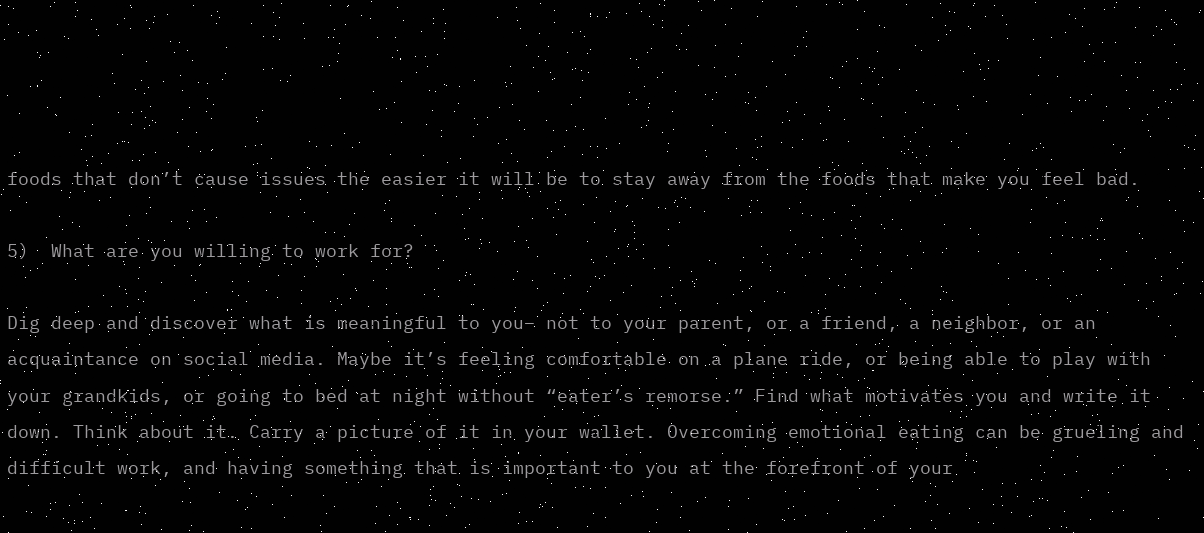foods that don’t cause issues the easier it will be to stay away from the foods that make you feel bad.

5)  What are you willing to work for?

Dig deep and discover what is meaningful to you– not to your parent, or a friend, a neighbor, or an acquaintance on social media. Maybe it’s feeling comfortable on a plane ride, or being able to play with your grandkids, or going to bed at night without “eater’s remorse.” Find what motivates you and write it down. Think about it. Carry a picture of it in your wallet. Overcoming emotional eating can be grueling and difficult work, and having something that is important to you at the forefront of your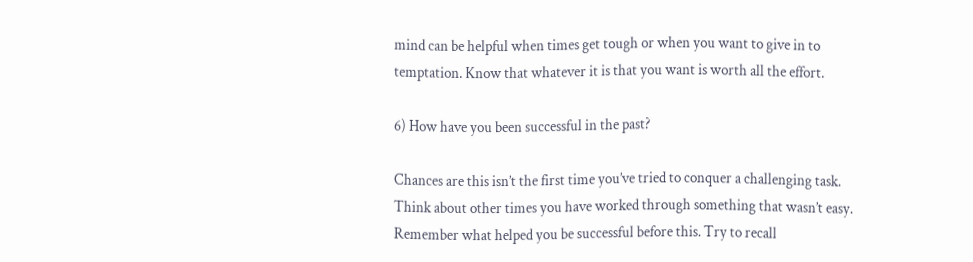mind can be helpful when times get tough or when you want to give in to temptation. Know that whatever it is that you want is worth all the effort.

6) How have you been successful in the past?

Chances are this isn’t the first time you’ve tried to conquer a challenging task. Think about other times you have worked through something that wasn’t easy. Remember what helped you be successful before this. Try to recall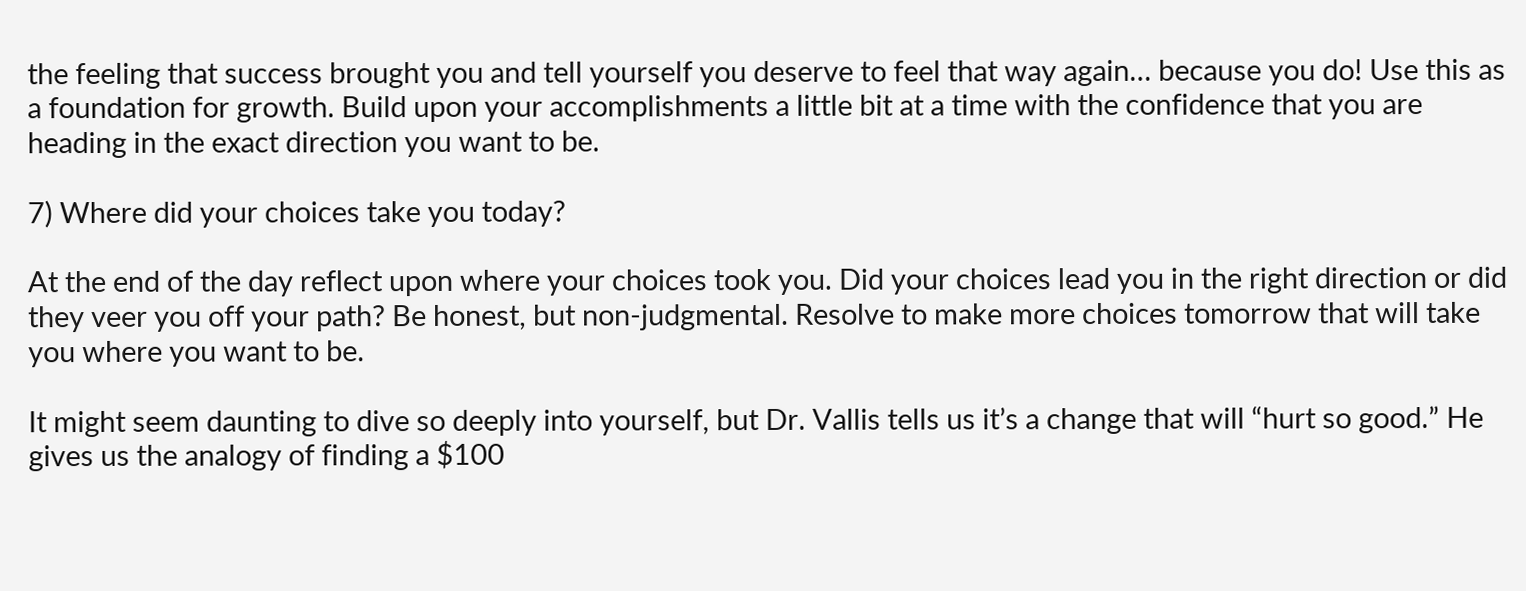the feeling that success brought you and tell yourself you deserve to feel that way again… because you do! Use this as a foundation for growth. Build upon your accomplishments a little bit at a time with the confidence that you are heading in the exact direction you want to be.

7) Where did your choices take you today?

At the end of the day reflect upon where your choices took you. Did your choices lead you in the right direction or did they veer you off your path? Be honest, but non-judgmental. Resolve to make more choices tomorrow that will take you where you want to be.

It might seem daunting to dive so deeply into yourself, but Dr. Vallis tells us it’s a change that will “hurt so good.” He gives us the analogy of finding a $100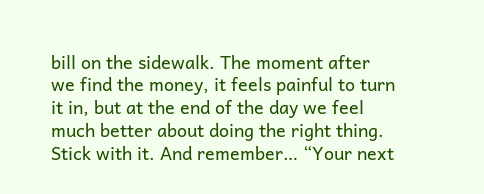bill on the sidewalk. The moment after we find the money, it feels painful to turn it in, but at the end of the day we feel much better about doing the right thing. Stick with it. And remember… “Your next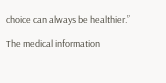choice can always be healthier.”

The medical information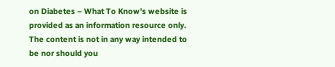on Diabetes – What To Know’s website is provided as an information resource only. The content is not in any way intended to be nor should you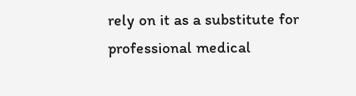rely on it as a substitute for professional medical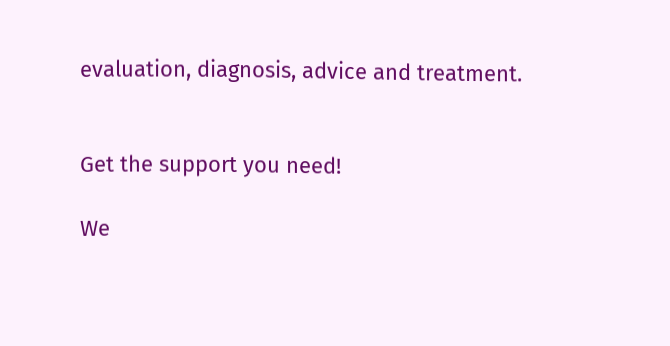evaluation, diagnosis, advice and treatment.


Get the support you need!

We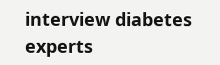interview diabetes experts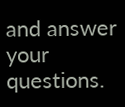and answer your questions.